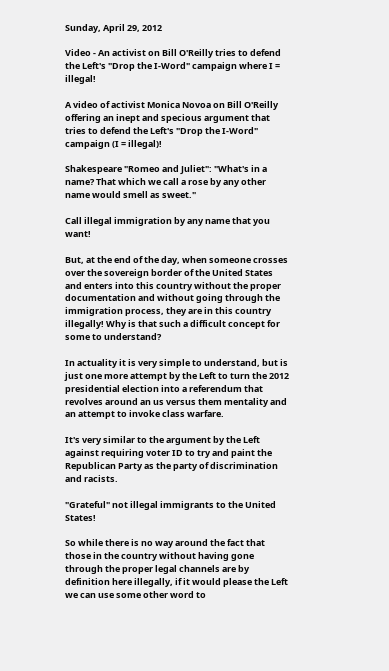Sunday, April 29, 2012

Video - An activist on Bill O'Reilly tries to defend the Left's "Drop the I-Word" campaign where I = illegal!

A video of activist Monica Novoa on Bill O'Reilly offering an inept and specious argument that tries to defend the Left's "Drop the I-Word" campaign (I = illegal)!

Shakespeare "Romeo and Juliet": "What's in a name? That which we call a rose by any other name would smell as sweet."

Call illegal immigration by any name that you want!

But, at the end of the day, when someone crosses over the sovereign border of the United States and enters into this country without the proper documentation and without going through the immigration process, they are in this country illegally! Why is that such a difficult concept for some to understand?

In actuality it is very simple to understand, but is just one more attempt by the Left to turn the 2012 presidential election into a referendum that revolves around an us versus them mentality and an attempt to invoke class warfare.

It's very similar to the argument by the Left against requiring voter ID to try and paint the Republican Party as the party of discrimination and racists.

"Grateful" not illegal immigrants to the United States!

So while there is no way around the fact that those in the country without having gone through the proper legal channels are by definition here illegally, if it would please the Left we can use some other word to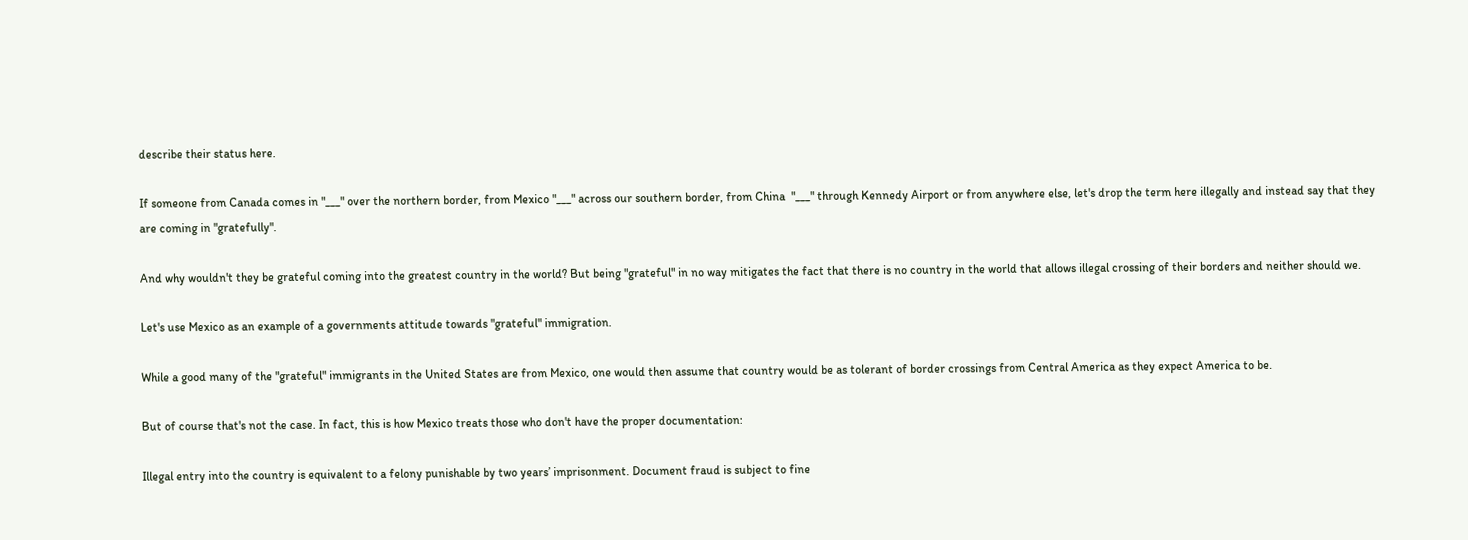describe their status here.

If someone from Canada comes in "___" over the northern border, from Mexico "___" across our southern border, from China  "___" through Kennedy Airport or from anywhere else, let's drop the term here illegally and instead say that they are coming in "gratefully".

And why wouldn't they be grateful coming into the greatest country in the world? But being "grateful" in no way mitigates the fact that there is no country in the world that allows illegal crossing of their borders and neither should we.

Let's use Mexico as an example of a governments attitude towards "grateful" immigration.

While a good many of the "grateful" immigrants in the United States are from Mexico, one would then assume that country would be as tolerant of border crossings from Central America as they expect America to be.

But of course that's not the case. In fact, this is how Mexico treats those who don't have the proper documentation:

Illegal entry into the country is equivalent to a felony punishable by two years’ imprisonment. Document fraud is subject to fine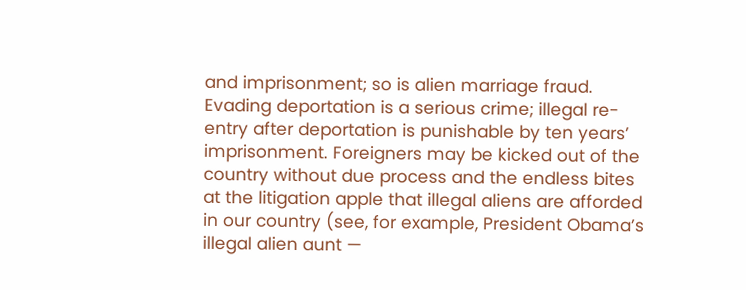and imprisonment; so is alien marriage fraud. Evading deportation is a serious crime; illegal re-entry after deportation is punishable by ten years’ imprisonment. Foreigners may be kicked out of the country without due process and the endless bites at the litigation apple that illegal aliens are afforded in our country (see, for example, President Obama’s illegal alien aunt —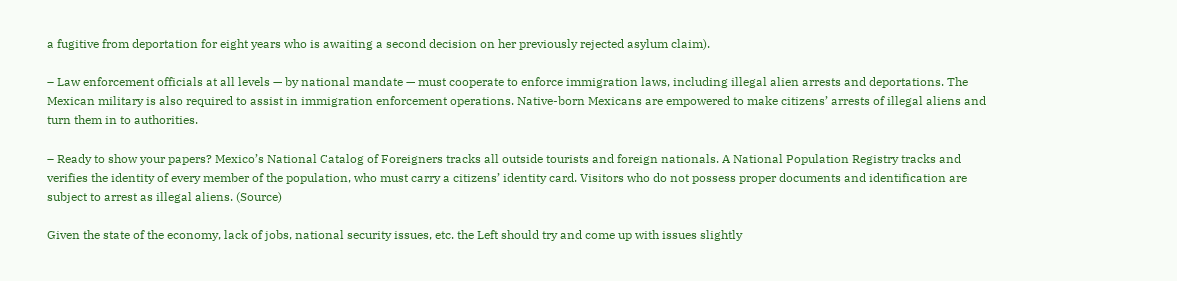a fugitive from deportation for eight years who is awaiting a second decision on her previously rejected asylum claim).

– Law enforcement officials at all levels — by national mandate — must cooperate to enforce immigration laws, including illegal alien arrests and deportations. The Mexican military is also required to assist in immigration enforcement operations. Native-born Mexicans are empowered to make citizens’ arrests of illegal aliens and turn them in to authorities.

– Ready to show your papers? Mexico’s National Catalog of Foreigners tracks all outside tourists and foreign nationals. A National Population Registry tracks and verifies the identity of every member of the population, who must carry a citizens’ identity card. Visitors who do not possess proper documents and identification are subject to arrest as illegal aliens. (Source)

Given the state of the economy, lack of jobs, national security issues, etc. the Left should try and come up with issues slightly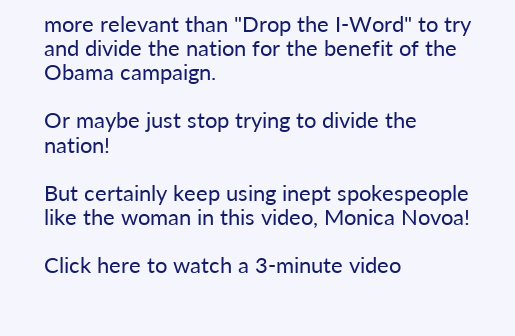more relevant than "Drop the I-Word" to try and divide the nation for the benefit of the Obama campaign.

Or maybe just stop trying to divide the nation!

But certainly keep using inept spokespeople like the woman in this video, Monica Novoa!

Click here to watch a 3-minute video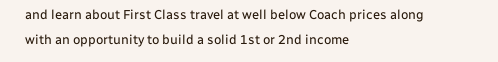and learn about First Class travel at well below Coach prices along with an opportunity to build a solid 1st or 2nd income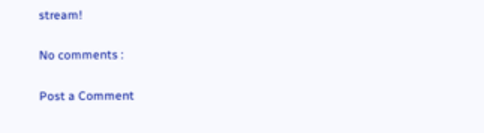stream!

No comments :

Post a Comment